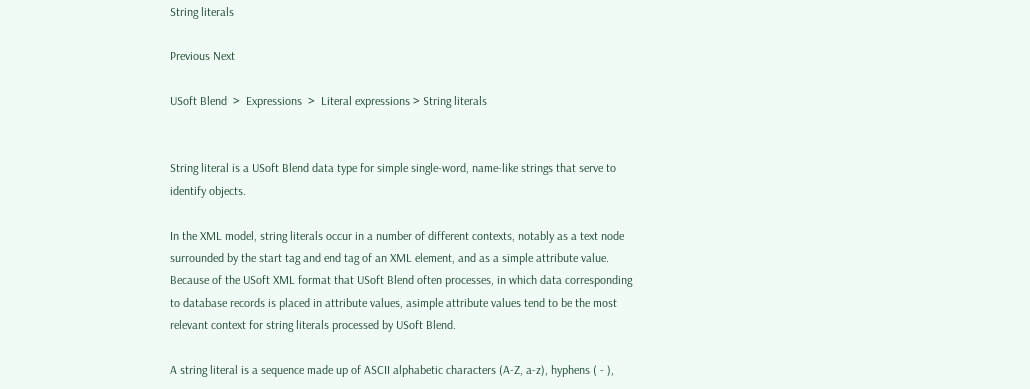String literals

Previous Next

USoft Blend  >  Expressions  >  Literal expressions > String literals


String literal is a USoft Blend data type for simple single-word, name-like strings that serve to identify objects.

In the XML model, string literals occur in a number of different contexts, notably as a text node surrounded by the start tag and end tag of an XML element, and as a simple attribute value. Because of the USoft XML format that USoft Blend often processes, in which data corresponding to database records is placed in attribute values, asimple attribute values tend to be the most relevant context for string literals processed by USoft Blend.

A string literal is a sequence made up of ASCII alphabetic characters (A-Z, a-z), hyphens ( - ),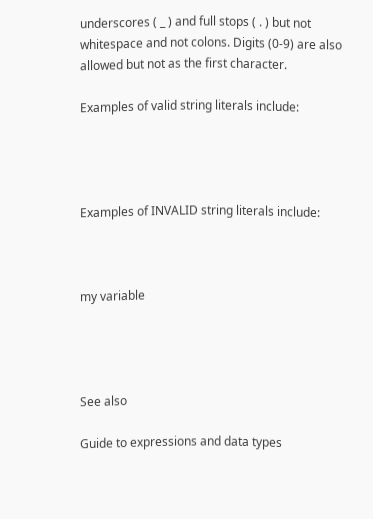underscores ( _ ) and full stops ( . ) but not whitespace and not colons. Digits (0-9) are also allowed but not as the first character.

Examples of valid string literals include:




Examples of INVALID string literals include:



my variable




See also

Guide to expressions and data types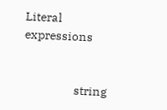Literal expressions


                 string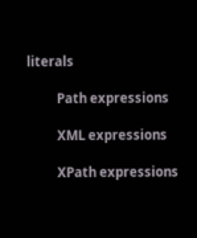literals

          Path expressions

          XML expressions

          XPath expressions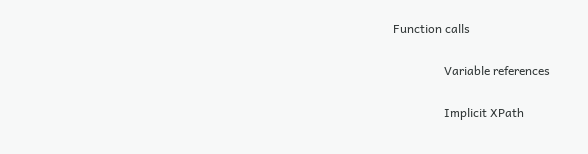Function calls

                 Variable references

                 Implicit XPath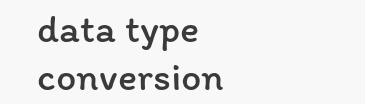data type conversion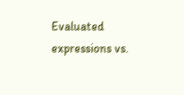Evaluated expressions vs.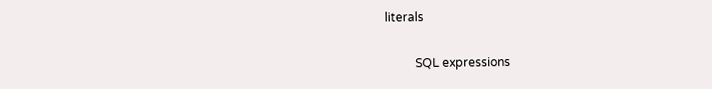literals

          SQL expressions